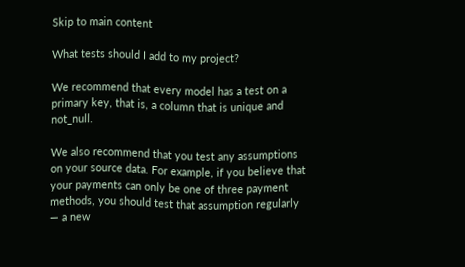Skip to main content

What tests should I add to my project?

We recommend that every model has a test on a primary key, that is, a column that is unique and not_null.

We also recommend that you test any assumptions on your source data. For example, if you believe that your payments can only be one of three payment methods, you should test that assumption regularly — a new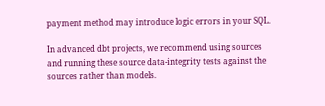payment method may introduce logic errors in your SQL.

In advanced dbt projects, we recommend using sources and running these source data-integrity tests against the sources rather than models.